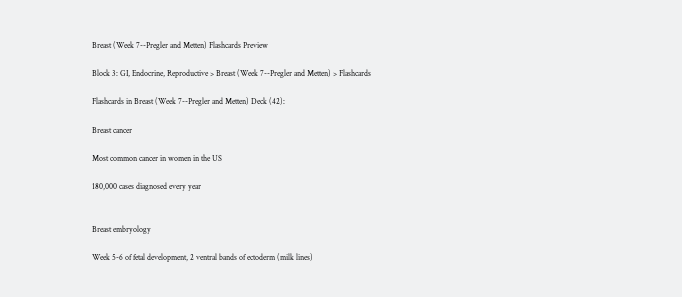Breast (Week 7--Pregler and Metten) Flashcards Preview

Block 3: GI, Endocrine, Reproductive > Breast (Week 7--Pregler and Metten) > Flashcards

Flashcards in Breast (Week 7--Pregler and Metten) Deck (42):

Breast cancer

Most common cancer in women in the US

180,000 cases diagnosed every year


Breast embryology

Week 5-6 of fetal development, 2 ventral bands of ectoderm (milk lines)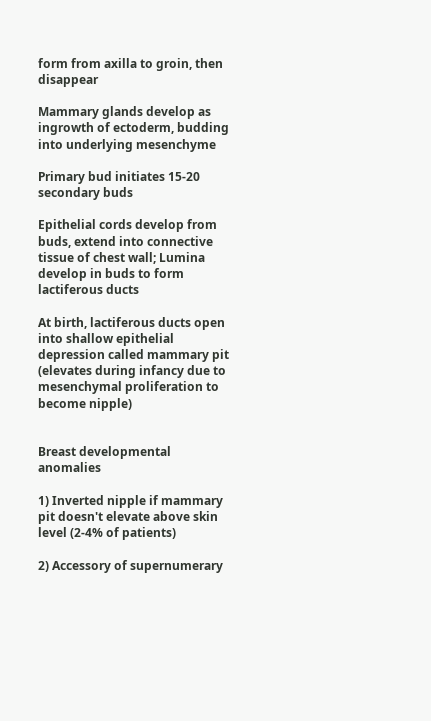form from axilla to groin, then disappear

Mammary glands develop as ingrowth of ectoderm, budding into underlying mesenchyme

Primary bud initiates 15-20 secondary buds

Epithelial cords develop from buds, extend into connective tissue of chest wall; Lumina develop in buds to form lactiferous ducts

At birth, lactiferous ducts open into shallow epithelial depression called mammary pit (elevates during infancy due to mesenchymal proliferation to become nipple)


Breast developmental anomalies

1) Inverted nipple if mammary pit doesn't elevate above skin level (2-4% of patients)

2) Accessory of supernumerary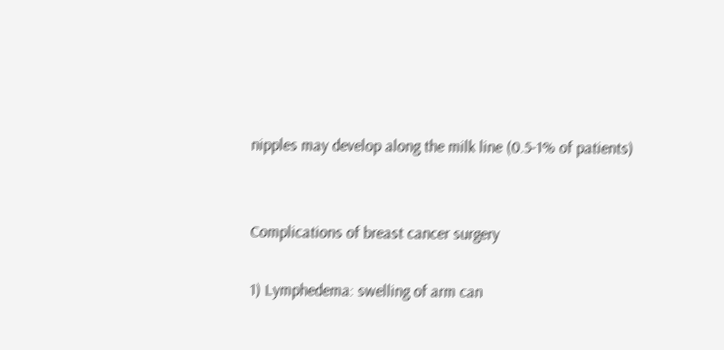nipples may develop along the milk line (0.5-1% of patients)


Complications of breast cancer surgery

1) Lymphedema: swelling of arm can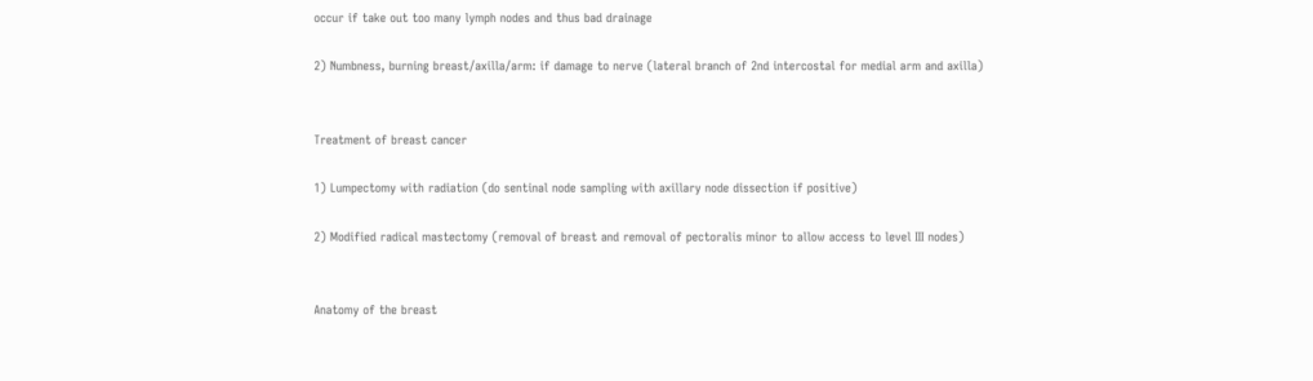occur if take out too many lymph nodes and thus bad drainage

2) Numbness, burning breast/axilla/arm: if damage to nerve (lateral branch of 2nd intercostal for medial arm and axilla)


Treatment of breast cancer

1) Lumpectomy with radiation (do sentinal node sampling with axillary node dissection if positive)

2) Modified radical mastectomy (removal of breast and removal of pectoralis minor to allow access to level III nodes)


Anatomy of the breast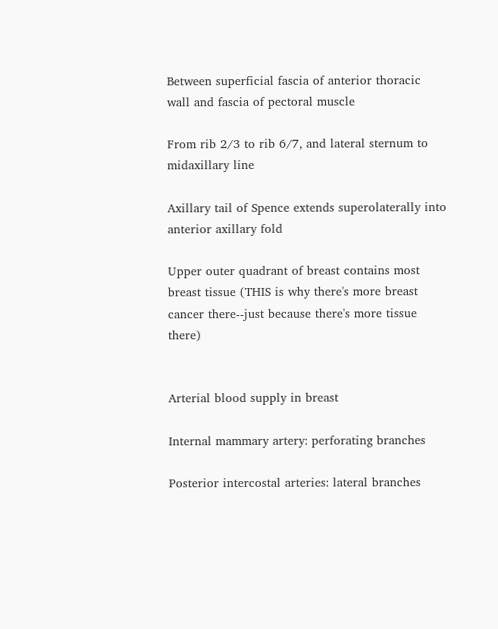Between superficial fascia of anterior thoracic wall and fascia of pectoral muscle

From rib 2/3 to rib 6/7, and lateral sternum to midaxillary line

Axillary tail of Spence extends superolaterally into anterior axillary fold

Upper outer quadrant of breast contains most breast tissue (THIS is why there's more breast cancer there--just because there's more tissue there)


Arterial blood supply in breast

Internal mammary artery: perforating branches

Posterior intercostal arteries: lateral branches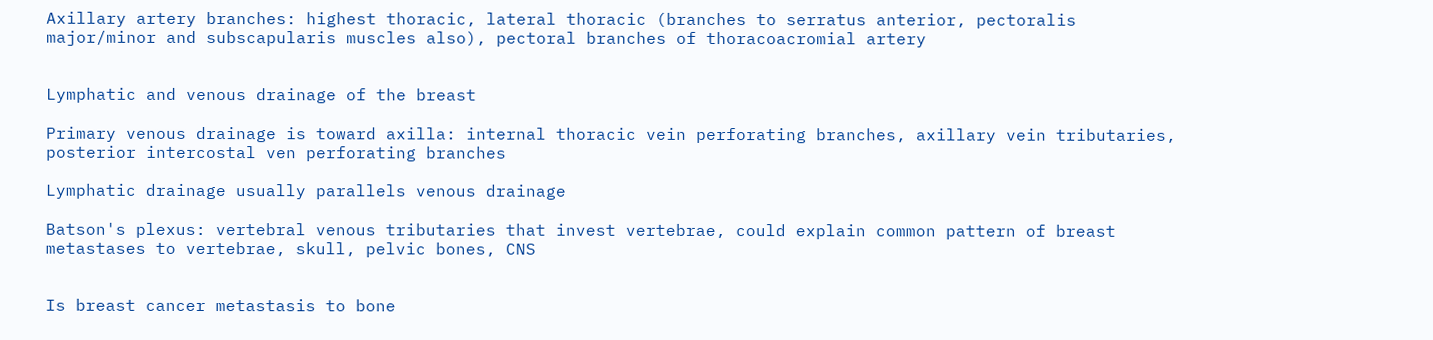Axillary artery branches: highest thoracic, lateral thoracic (branches to serratus anterior, pectoralis major/minor and subscapularis muscles also), pectoral branches of thoracoacromial artery


Lymphatic and venous drainage of the breast

Primary venous drainage is toward axilla: internal thoracic vein perforating branches, axillary vein tributaries, posterior intercostal ven perforating branches

Lymphatic drainage usually parallels venous drainage

Batson's plexus: vertebral venous tributaries that invest vertebrae, could explain common pattern of breast metastases to vertebrae, skull, pelvic bones, CNS


Is breast cancer metastasis to bone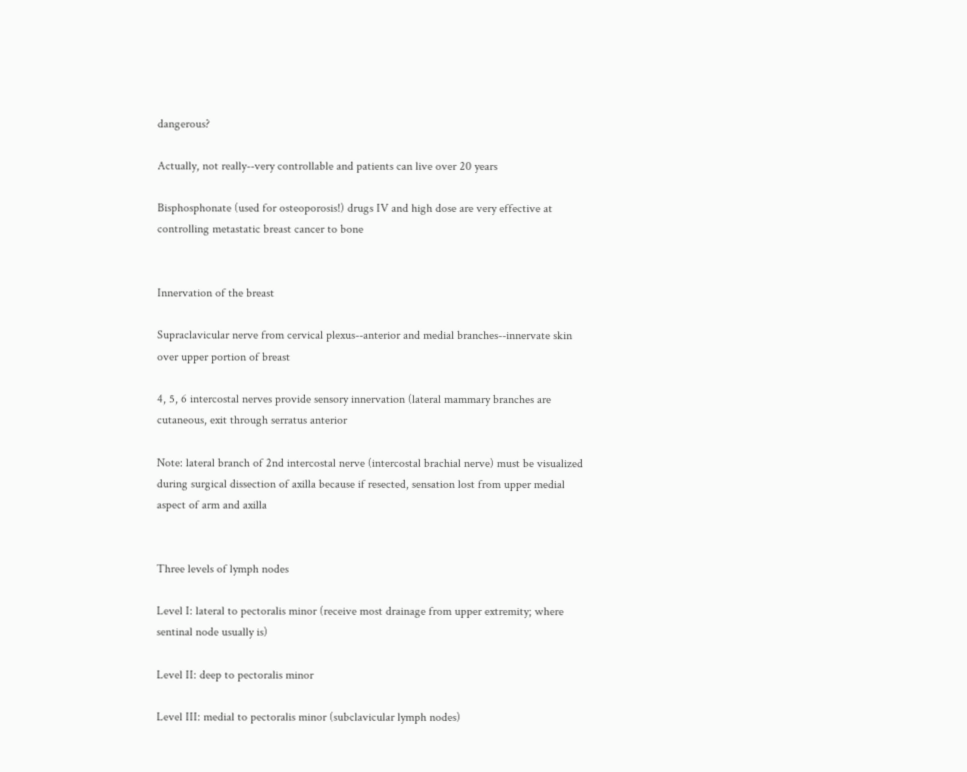dangerous?

Actually, not really--very controllable and patients can live over 20 years

Bisphosphonate (used for osteoporosis!) drugs IV and high dose are very effective at controlling metastatic breast cancer to bone


Innervation of the breast

Supraclavicular nerve from cervical plexus--anterior and medial branches--innervate skin over upper portion of breast

4, 5, 6 intercostal nerves provide sensory innervation (lateral mammary branches are cutaneous, exit through serratus anterior

Note: lateral branch of 2nd intercostal nerve (intercostal brachial nerve) must be visualized during surgical dissection of axilla because if resected, sensation lost from upper medial aspect of arm and axilla


Three levels of lymph nodes

Level I: lateral to pectoralis minor (receive most drainage from upper extremity; where sentinal node usually is)

Level II: deep to pectoralis minor

Level III: medial to pectoralis minor (subclavicular lymph nodes)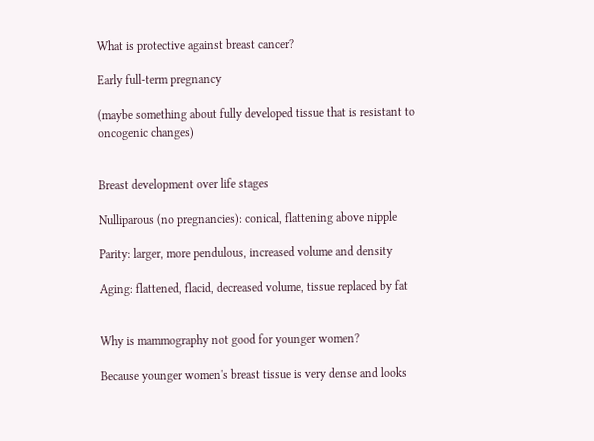What is protective against breast cancer?

Early full-term pregnancy

(maybe something about fully developed tissue that is resistant to oncogenic changes)


Breast development over life stages

Nulliparous (no pregnancies): conical, flattening above nipple

Parity: larger, more pendulous, increased volume and density

Aging: flattened, flacid, decreased volume, tissue replaced by fat


Why is mammography not good for younger women?

Because younger women's breast tissue is very dense and looks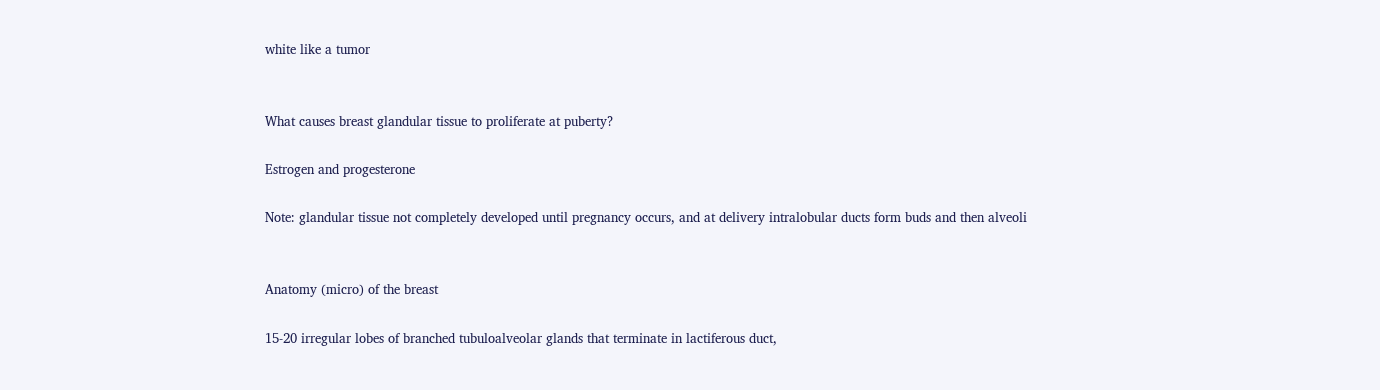white like a tumor


What causes breast glandular tissue to proliferate at puberty?

Estrogen and progesterone

Note: glandular tissue not completely developed until pregnancy occurs, and at delivery intralobular ducts form buds and then alveoli


Anatomy (micro) of the breast

15-20 irregular lobes of branched tubuloalveolar glands that terminate in lactiferous duct,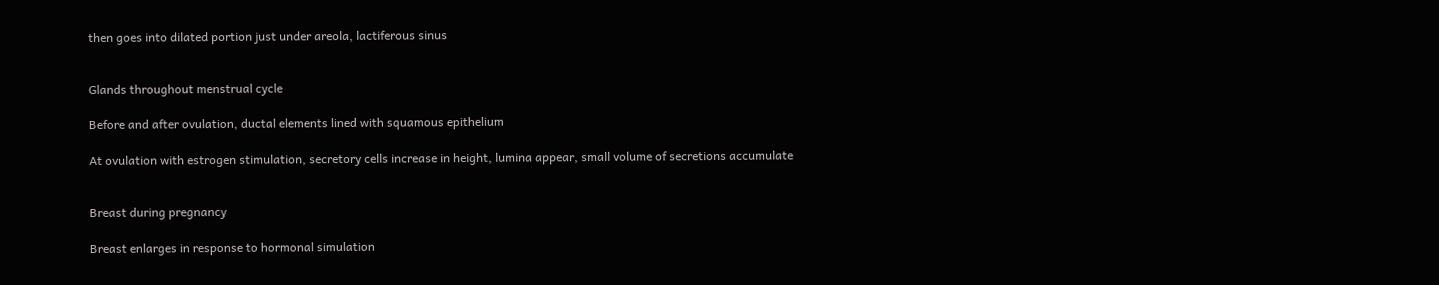then goes into dilated portion just under areola, lactiferous sinus


Glands throughout menstrual cycle

Before and after ovulation, ductal elements lined with squamous epithelium

At ovulation with estrogen stimulation, secretory cells increase in height, lumina appear, small volume of secretions accumulate


Breast during pregnancy

Breast enlarges in response to hormonal simulation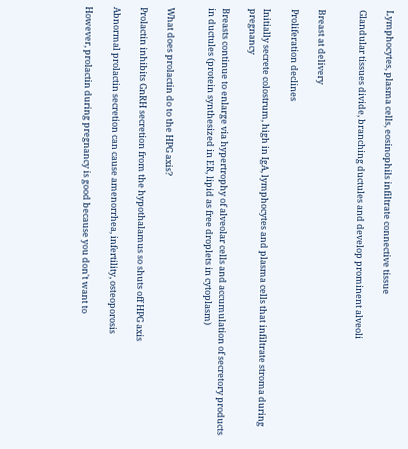Lymphocytes, plasma cells, eosinophils infiltrate connective tissue

Glandular tissues divide, branching ductules and develop prominent alveoli


Breast at delivery

Proliferation declines

Initially secrete colostrum, high in IgA, lymphocytes and plasma cells that infiltrate stroma during pregnancy

Breasts continue to enlarge via hypertrophy of alveolar cells and accumulation of secretory products in ductules (protein synthesized in ER, lipid as free droplets in cytoplasm)


What does prolactin do to the HPG axis?

Prolactin inhibits GnRH secretion from the hypothalamus so shuts off HPG axis

Abnormal prolactin secretion can cause amenorrhea, infertility, osteoporosis

However, prolactin during pregnancy is good because you don't want to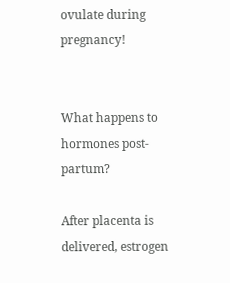ovulate during pregnancy!


What happens to hormones post-partum?

After placenta is delivered, estrogen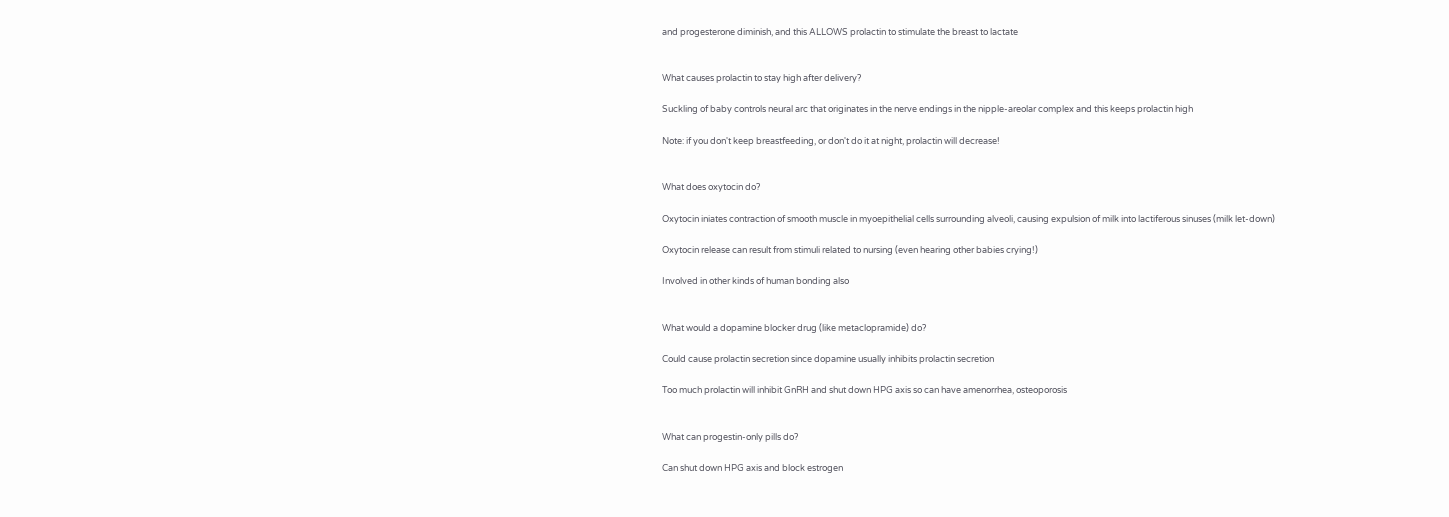and progesterone diminish, and this ALLOWS prolactin to stimulate the breast to lactate


What causes prolactin to stay high after delivery?

Suckling of baby controls neural arc that originates in the nerve endings in the nipple-areolar complex and this keeps prolactin high

Note: if you don't keep breastfeeding, or don't do it at night, prolactin will decrease!


What does oxytocin do?

Oxytocin iniates contraction of smooth muscle in myoepithelial cells surrounding alveoli, causing expulsion of milk into lactiferous sinuses (milk let-down)

Oxytocin release can result from stimuli related to nursing (even hearing other babies crying!)

Involved in other kinds of human bonding also


What would a dopamine blocker drug (like metaclopramide) do?

Could cause prolactin secretion since dopamine usually inhibits prolactin secretion

Too much prolactin will inhibit GnRH and shut down HPG axis so can have amenorrhea, osteoporosis


What can progestin-only pills do?

Can shut down HPG axis and block estrogen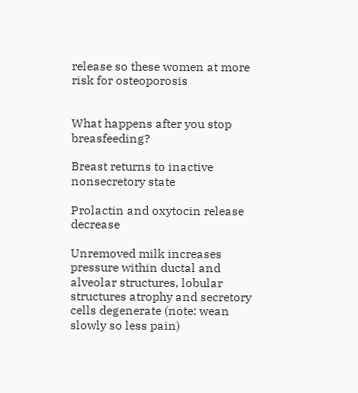release so these women at more risk for osteoporosis


What happens after you stop breasfeeding?

Breast returns to inactive nonsecretory state

Prolactin and oxytocin release decrease

Unremoved milk increases pressure within ductal and alveolar structures, lobular structures atrophy and secretory cells degenerate (note: wean slowly so less pain)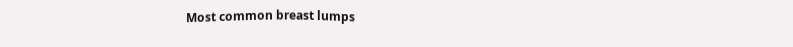Most common breast lumps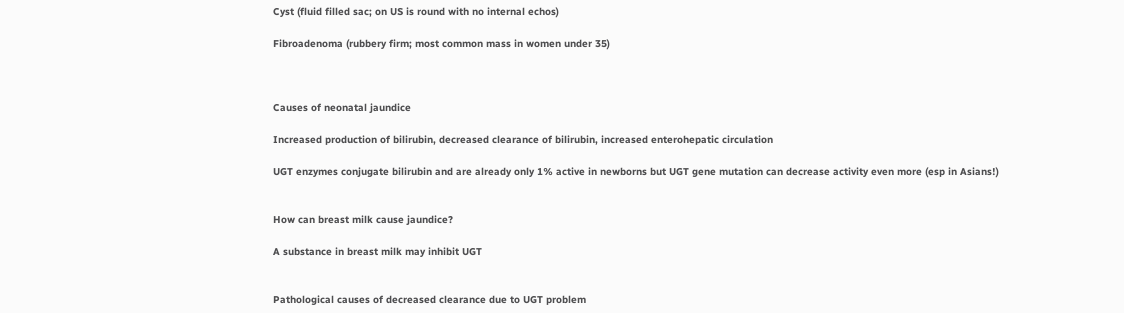Cyst (fluid filled sac; on US is round with no internal echos)

Fibroadenoma (rubbery firm; most common mass in women under 35)



Causes of neonatal jaundice

Increased production of bilirubin, decreased clearance of bilirubin, increased enterohepatic circulation

UGT enzymes conjugate bilirubin and are already only 1% active in newborns but UGT gene mutation can decrease activity even more (esp in Asians!)


How can breast milk cause jaundice?

A substance in breast milk may inhibit UGT


Pathological causes of decreased clearance due to UGT problem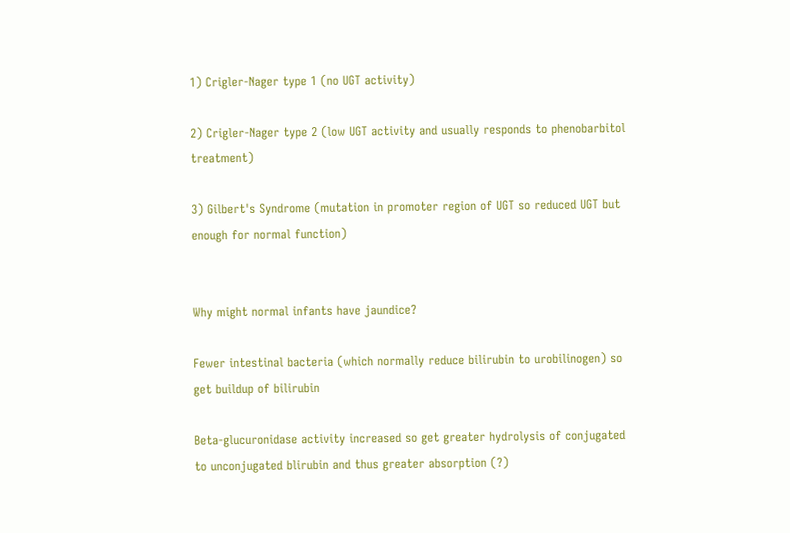1) Crigler-Nager type 1 (no UGT activity)

2) Crigler-Nager type 2 (low UGT activity and usually responds to phenobarbitol treatment)

3) Gilbert's Syndrome (mutation in promoter region of UGT so reduced UGT but enough for normal function)


Why might normal infants have jaundice?

Fewer intestinal bacteria (which normally reduce bilirubin to urobilinogen) so get buildup of bilirubin

Beta-glucuronidase activity increased so get greater hydrolysis of conjugated to unconjugated blirubin and thus greater absorption (?)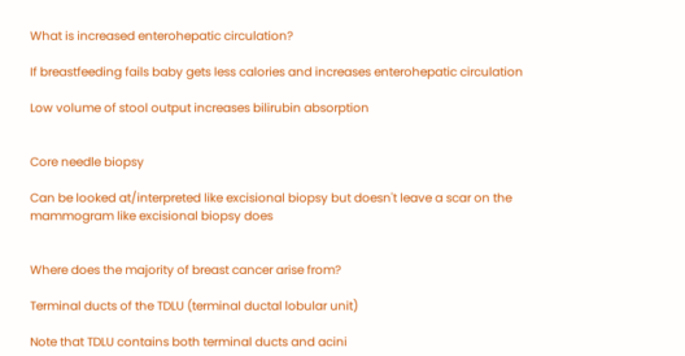What is increased enterohepatic circulation?

If breastfeeding fails baby gets less calories and increases enterohepatic circulation

Low volume of stool output increases bilirubin absorption


Core needle biopsy

Can be looked at/interpreted like excisional biopsy but doesn't leave a scar on the mammogram like excisional biopsy does


Where does the majority of breast cancer arise from?

Terminal ducts of the TDLU (terminal ductal lobular unit)

Note that TDLU contains both terminal ducts and acini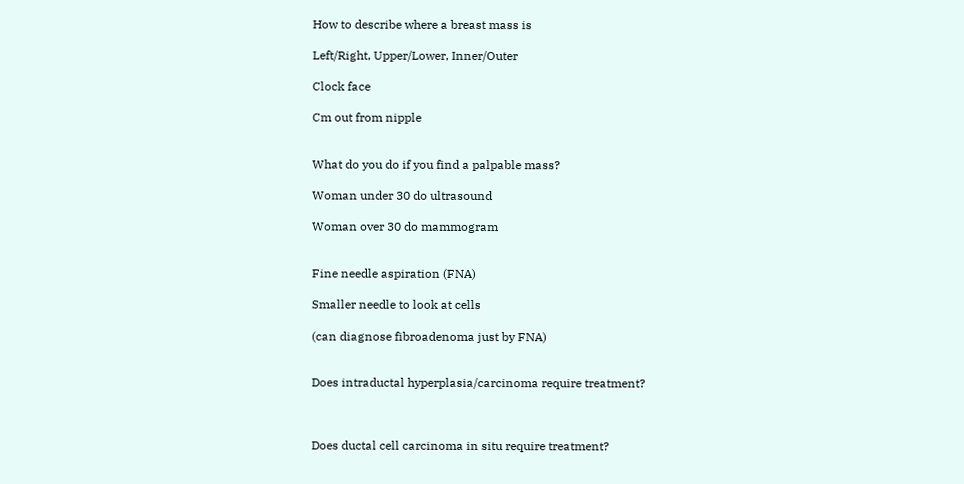How to describe where a breast mass is

Left/Right, Upper/Lower, Inner/Outer

Clock face

Cm out from nipple


What do you do if you find a palpable mass?

Woman under 30 do ultrasound

Woman over 30 do mammogram


Fine needle aspiration (FNA)

Smaller needle to look at cells

(can diagnose fibroadenoma just by FNA)


Does intraductal hyperplasia/carcinoma require treatment?



Does ductal cell carcinoma in situ require treatment?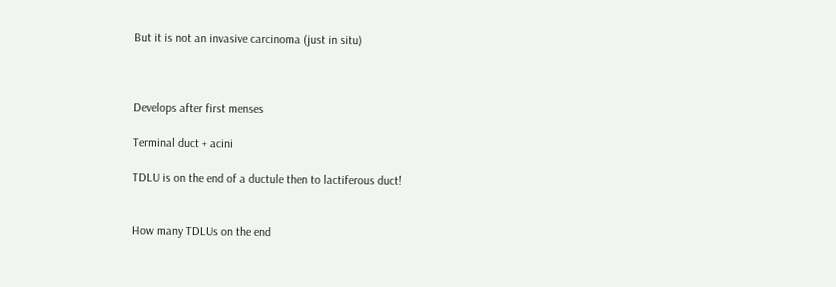But it is not an invasive carcinoma (just in situ)



Develops after first menses

Terminal duct + acini

TDLU is on the end of a ductule then to lactiferous duct!


How many TDLUs on the end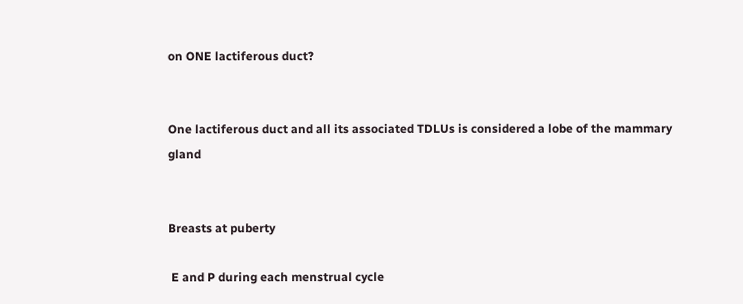on ONE lactiferous duct?


One lactiferous duct and all its associated TDLUs is considered a lobe of the mammary gland


Breasts at puberty

 E and P during each menstrual cycle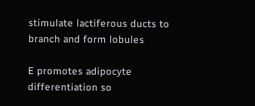stimulate lactiferous ducts to branch and form lobules

E promotes adipocyte differentiation so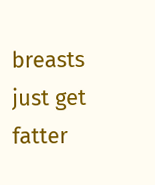breasts just get fatter